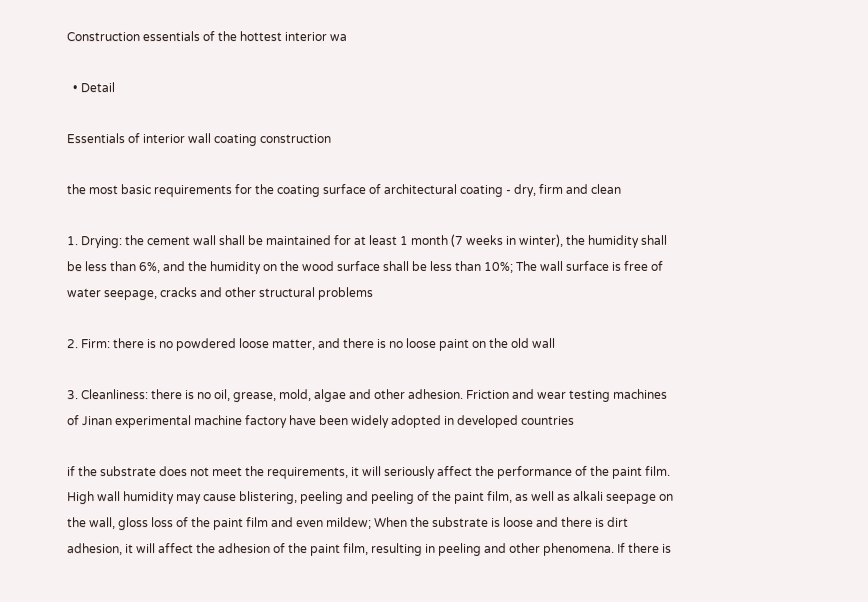Construction essentials of the hottest interior wa

  • Detail

Essentials of interior wall coating construction

the most basic requirements for the coating surface of architectural coating - dry, firm and clean

1. Drying: the cement wall shall be maintained for at least 1 month (7 weeks in winter), the humidity shall be less than 6%, and the humidity on the wood surface shall be less than 10%; The wall surface is free of water seepage, cracks and other structural problems

2. Firm: there is no powdered loose matter, and there is no loose paint on the old wall

3. Cleanliness: there is no oil, grease, mold, algae and other adhesion. Friction and wear testing machines of Jinan experimental machine factory have been widely adopted in developed countries

if the substrate does not meet the requirements, it will seriously affect the performance of the paint film. High wall humidity may cause blistering, peeling and peeling of the paint film, as well as alkali seepage on the wall, gloss loss of the paint film and even mildew; When the substrate is loose and there is dirt adhesion, it will affect the adhesion of the paint film, resulting in peeling and other phenomena. If there is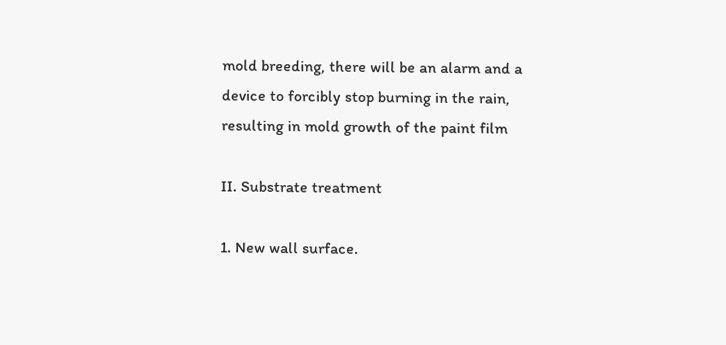mold breeding, there will be an alarm and a device to forcibly stop burning in the rain, resulting in mold growth of the paint film

II. Substrate treatment

1. New wall surface.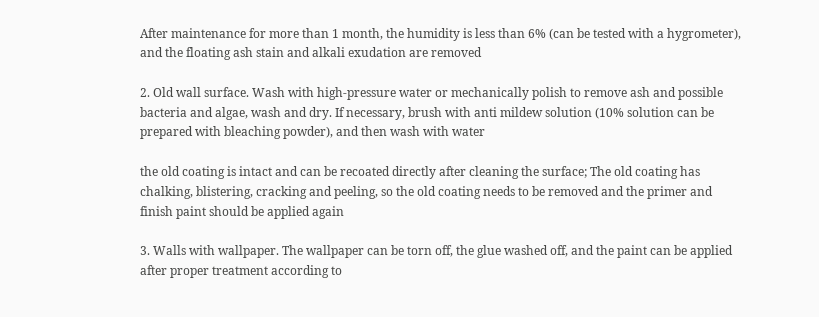After maintenance for more than 1 month, the humidity is less than 6% (can be tested with a hygrometer), and the floating ash stain and alkali exudation are removed

2. Old wall surface. Wash with high-pressure water or mechanically polish to remove ash and possible bacteria and algae, wash and dry. If necessary, brush with anti mildew solution (10% solution can be prepared with bleaching powder), and then wash with water

the old coating is intact and can be recoated directly after cleaning the surface; The old coating has chalking, blistering, cracking and peeling, so the old coating needs to be removed and the primer and finish paint should be applied again

3. Walls with wallpaper. The wallpaper can be torn off, the glue washed off, and the paint can be applied after proper treatment according to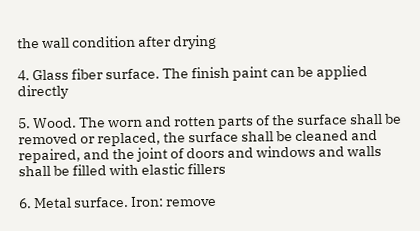the wall condition after drying

4. Glass fiber surface. The finish paint can be applied directly

5. Wood. The worn and rotten parts of the surface shall be removed or replaced, the surface shall be cleaned and repaired, and the joint of doors and windows and walls shall be filled with elastic fillers

6. Metal surface. Iron: remove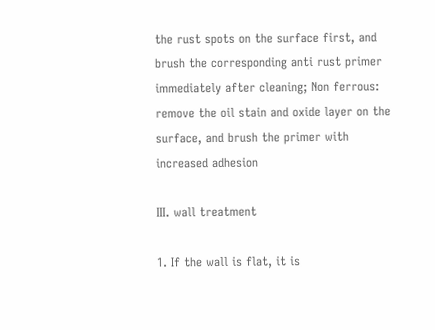the rust spots on the surface first, and brush the corresponding anti rust primer immediately after cleaning; Non ferrous: remove the oil stain and oxide layer on the surface, and brush the primer with increased adhesion

III. wall treatment

1. If the wall is flat, it is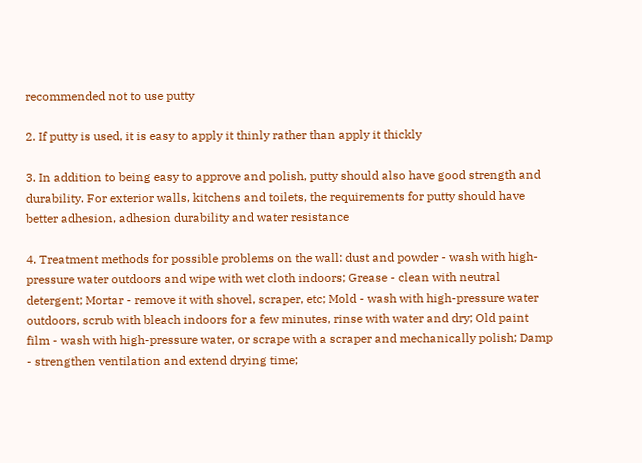recommended not to use putty

2. If putty is used, it is easy to apply it thinly rather than apply it thickly

3. In addition to being easy to approve and polish, putty should also have good strength and durability. For exterior walls, kitchens and toilets, the requirements for putty should have better adhesion, adhesion durability and water resistance

4. Treatment methods for possible problems on the wall: dust and powder - wash with high-pressure water outdoors and wipe with wet cloth indoors; Grease - clean with neutral detergent; Mortar - remove it with shovel, scraper, etc; Mold - wash with high-pressure water outdoors, scrub with bleach indoors for a few minutes, rinse with water and dry; Old paint film - wash with high-pressure water, or scrape with a scraper and mechanically polish; Damp - strengthen ventilation and extend drying time;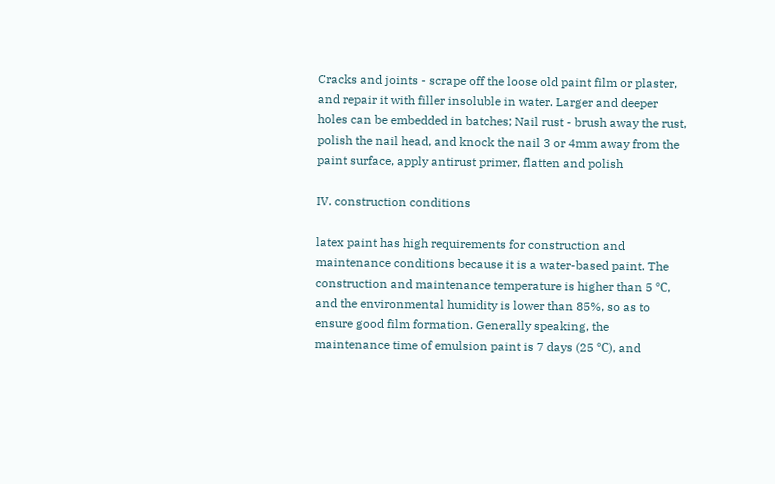Cracks and joints - scrape off the loose old paint film or plaster, and repair it with filler insoluble in water. Larger and deeper holes can be embedded in batches; Nail rust - brush away the rust, polish the nail head, and knock the nail 3 or 4mm away from the paint surface, apply antirust primer, flatten and polish

IV. construction conditions

latex paint has high requirements for construction and maintenance conditions because it is a water-based paint. The construction and maintenance temperature is higher than 5 ℃, and the environmental humidity is lower than 85%, so as to ensure good film formation. Generally speaking, the maintenance time of emulsion paint is 7 days (25 ℃), and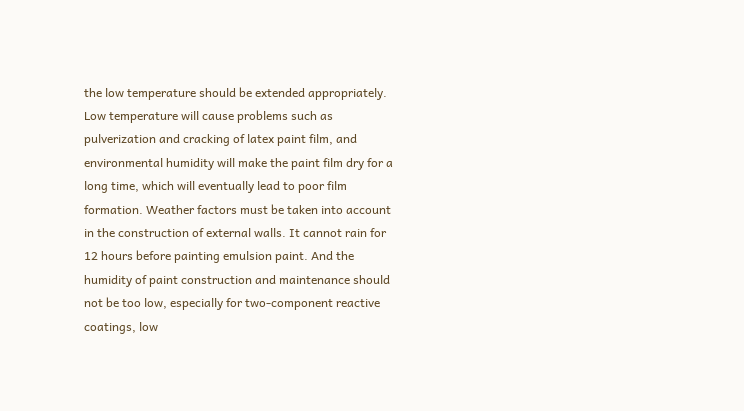the low temperature should be extended appropriately. Low temperature will cause problems such as pulverization and cracking of latex paint film, and environmental humidity will make the paint film dry for a long time, which will eventually lead to poor film formation. Weather factors must be taken into account in the construction of external walls. It cannot rain for 12 hours before painting emulsion paint. And the humidity of paint construction and maintenance should not be too low, especially for two-component reactive coatings, low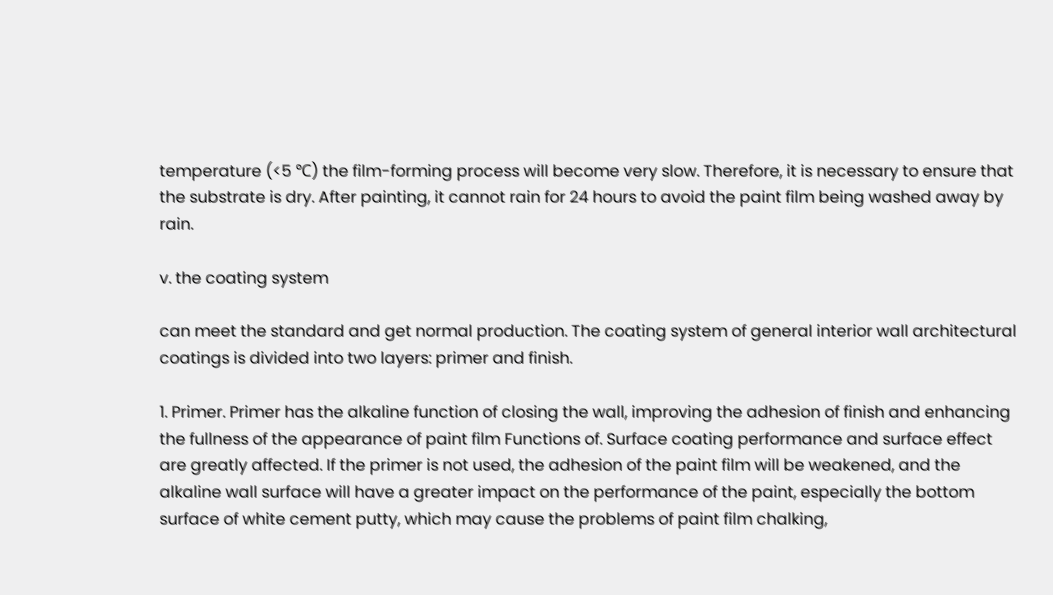temperature (<5 ℃) the film-forming process will become very slow. Therefore, it is necessary to ensure that the substrate is dry. After painting, it cannot rain for 24 hours to avoid the paint film being washed away by rain.

v. the coating system

can meet the standard and get normal production. The coating system of general interior wall architectural coatings is divided into two layers: primer and finish.

1. Primer. Primer has the alkaline function of closing the wall, improving the adhesion of finish and enhancing the fullness of the appearance of paint film Functions of. Surface coating performance and surface effect are greatly affected. If the primer is not used, the adhesion of the paint film will be weakened, and the alkaline wall surface will have a greater impact on the performance of the paint, especially the bottom surface of white cement putty, which may cause the problems of paint film chalking,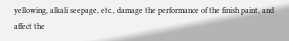yellowing, alkali seepage, etc., damage the performance of the finish paint, and affect the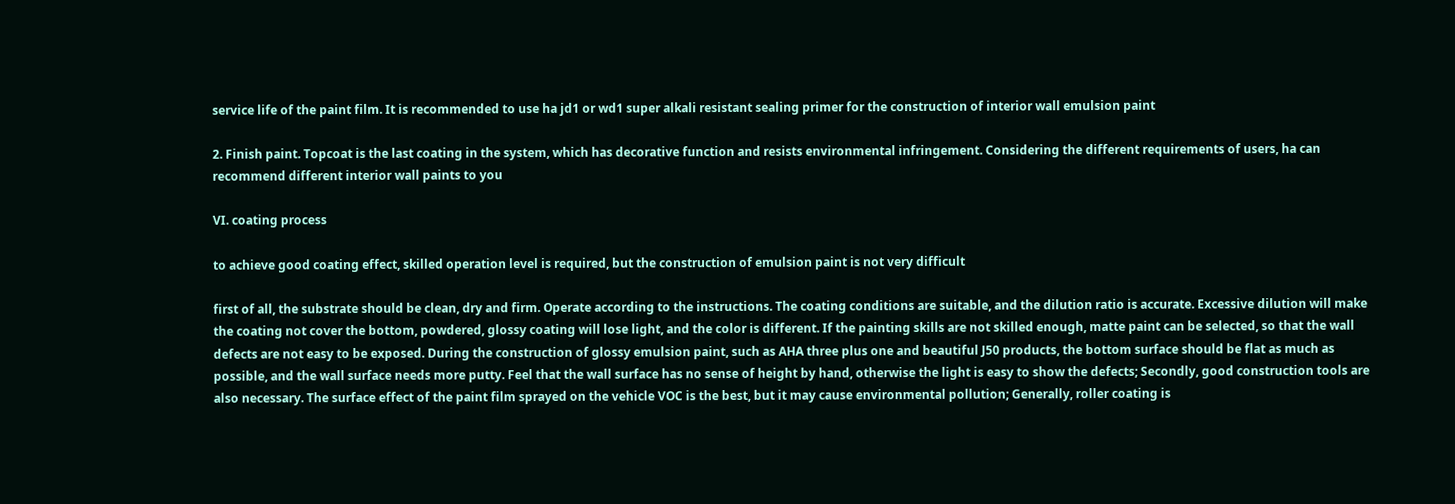service life of the paint film. It is recommended to use ha jd1 or wd1 super alkali resistant sealing primer for the construction of interior wall emulsion paint

2. Finish paint. Topcoat is the last coating in the system, which has decorative function and resists environmental infringement. Considering the different requirements of users, ha can recommend different interior wall paints to you

VI. coating process

to achieve good coating effect, skilled operation level is required, but the construction of emulsion paint is not very difficult

first of all, the substrate should be clean, dry and firm. Operate according to the instructions. The coating conditions are suitable, and the dilution ratio is accurate. Excessive dilution will make the coating not cover the bottom, powdered, glossy coating will lose light, and the color is different. If the painting skills are not skilled enough, matte paint can be selected, so that the wall defects are not easy to be exposed. During the construction of glossy emulsion paint, such as AHA three plus one and beautiful J50 products, the bottom surface should be flat as much as possible, and the wall surface needs more putty. Feel that the wall surface has no sense of height by hand, otherwise the light is easy to show the defects; Secondly, good construction tools are also necessary. The surface effect of the paint film sprayed on the vehicle VOC is the best, but it may cause environmental pollution; Generally, roller coating is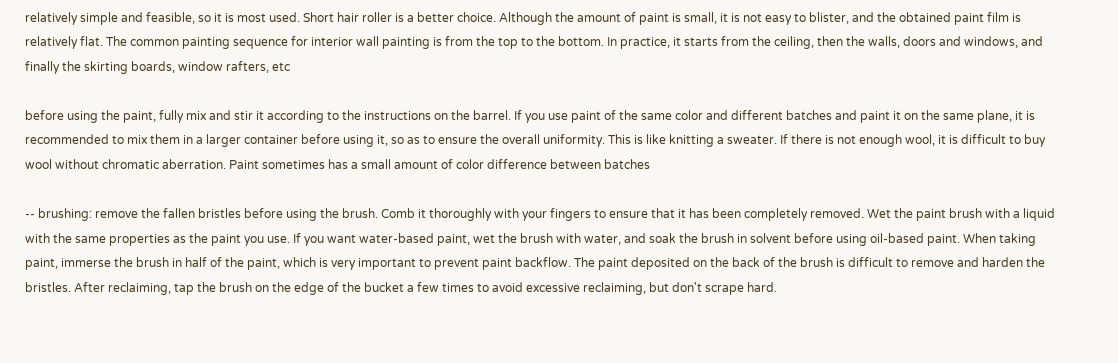relatively simple and feasible, so it is most used. Short hair roller is a better choice. Although the amount of paint is small, it is not easy to blister, and the obtained paint film is relatively flat. The common painting sequence for interior wall painting is from the top to the bottom. In practice, it starts from the ceiling, then the walls, doors and windows, and finally the skirting boards, window rafters, etc

before using the paint, fully mix and stir it according to the instructions on the barrel. If you use paint of the same color and different batches and paint it on the same plane, it is recommended to mix them in a larger container before using it, so as to ensure the overall uniformity. This is like knitting a sweater. If there is not enough wool, it is difficult to buy wool without chromatic aberration. Paint sometimes has a small amount of color difference between batches

-- brushing: remove the fallen bristles before using the brush. Comb it thoroughly with your fingers to ensure that it has been completely removed. Wet the paint brush with a liquid with the same properties as the paint you use. If you want water-based paint, wet the brush with water, and soak the brush in solvent before using oil-based paint. When taking paint, immerse the brush in half of the paint, which is very important to prevent paint backflow. The paint deposited on the back of the brush is difficult to remove and harden the bristles. After reclaiming, tap the brush on the edge of the bucket a few times to avoid excessive reclaiming, but don't scrape hard.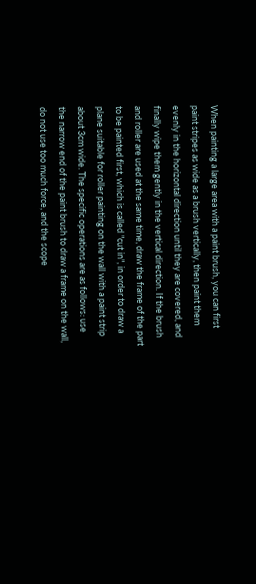When painting a large area with a paint brush, you can first paint stripes as wide as a brush vertically, then paint them evenly in the horizontal direction until they are covered, and finally wipe them gently in the vertical direction. If the brush and roller are used at the same time, draw the frame of the part to be painted first, which is called "cut in", in order to draw a plane suitable for roller painting on the wall with a paint strip about 3cm wide. The specific operations are as follows: use the narrow end of the paint brush to draw a frame on the wall, do not use too much force, and the scope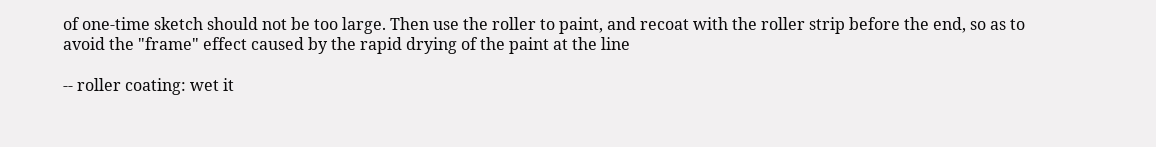of one-time sketch should not be too large. Then use the roller to paint, and recoat with the roller strip before the end, so as to avoid the "frame" effect caused by the rapid drying of the paint at the line

-- roller coating: wet it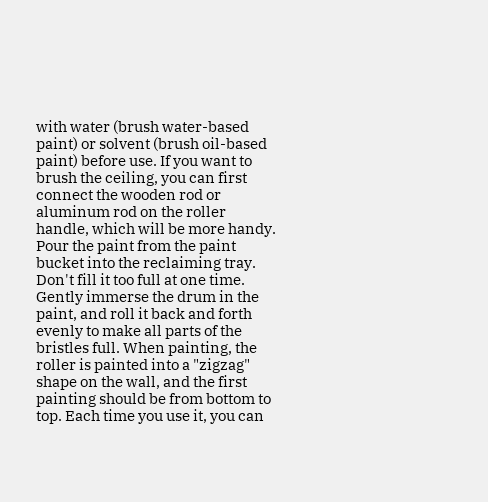with water (brush water-based paint) or solvent (brush oil-based paint) before use. If you want to brush the ceiling, you can first connect the wooden rod or aluminum rod on the roller handle, which will be more handy. Pour the paint from the paint bucket into the reclaiming tray. Don't fill it too full at one time. Gently immerse the drum in the paint, and roll it back and forth evenly to make all parts of the bristles full. When painting, the roller is painted into a "zigzag" shape on the wall, and the first painting should be from bottom to top. Each time you use it, you can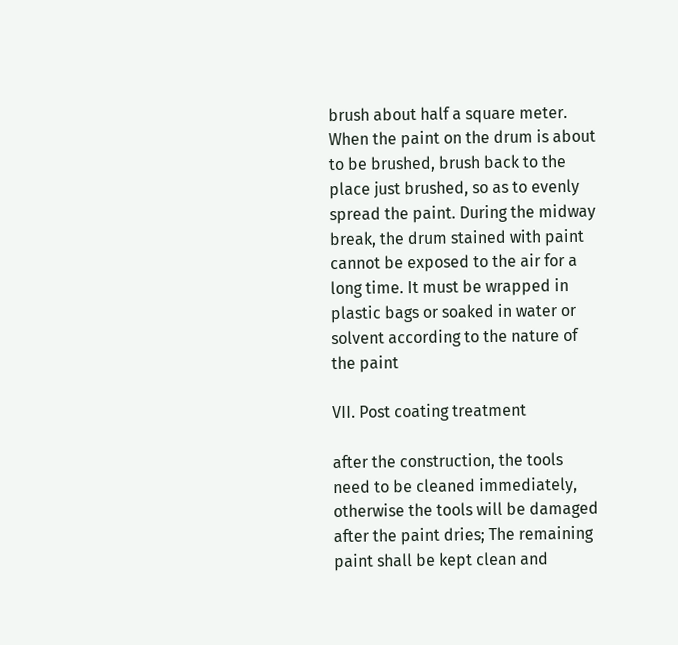brush about half a square meter. When the paint on the drum is about to be brushed, brush back to the place just brushed, so as to evenly spread the paint. During the midway break, the drum stained with paint cannot be exposed to the air for a long time. It must be wrapped in plastic bags or soaked in water or solvent according to the nature of the paint

VII. Post coating treatment

after the construction, the tools need to be cleaned immediately, otherwise the tools will be damaged after the paint dries; The remaining paint shall be kept clean and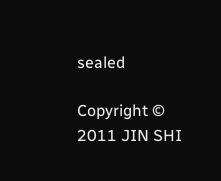sealed

Copyright © 2011 JIN SHI